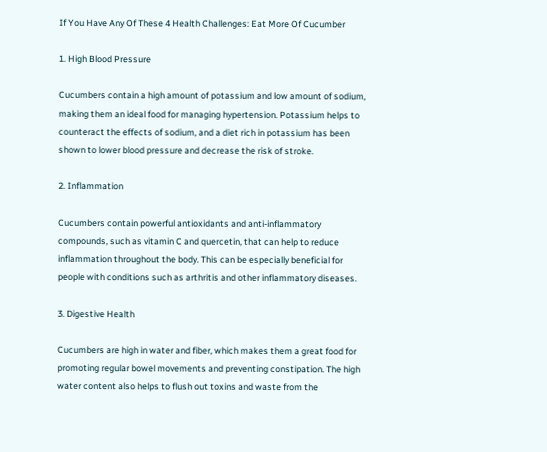If You Have Any Of These 4 Health Challenges: Eat More Of Cucumber

1. High Blood Pressure

Cucumbers contain a high amount of potassium and low amount of sodium, making them an ideal food for managing hypertension. Potassium helps to counteract the effects of sodium, and a diet rich in potassium has been shown to lower blood pressure and decrease the risk of stroke.

2. Inflammation

Cucumbers contain powerful antioxidants and anti-inflammatory compounds, such as vitamin C and quercetin, that can help to reduce inflammation throughout the body. This can be especially beneficial for people with conditions such as arthritis and other inflammatory diseases.

3. Digestive Health

Cucumbers are high in water and fiber, which makes them a great food for promoting regular bowel movements and preventing constipation. The high water content also helps to flush out toxins and waste from the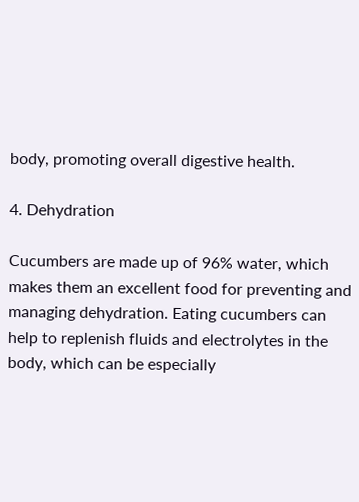body, promoting overall digestive health.

4. Dehydration

Cucumbers are made up of 96% water, which makes them an excellent food for preventing and managing dehydration. Eating cucumbers can help to replenish fluids and electrolytes in the body, which can be especially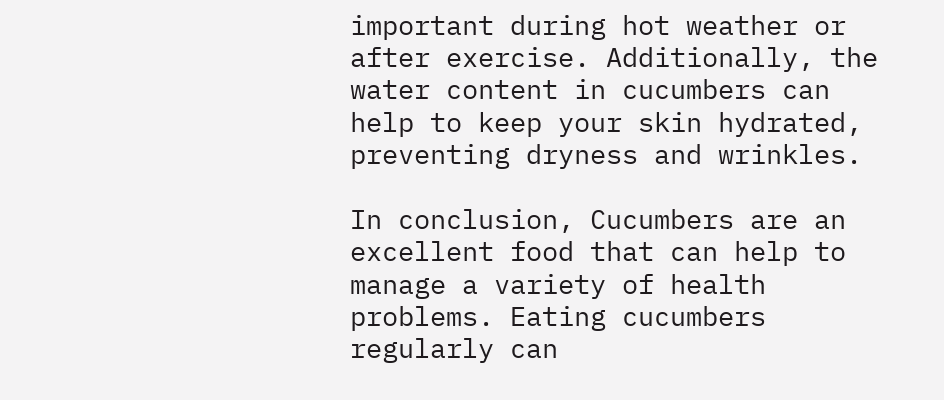important during hot weather or after exercise. Additionally, the water content in cucumbers can help to keep your skin hydrated, preventing dryness and wrinkles.

In conclusion, Cucumbers are an excellent food that can help to manage a variety of health problems. Eating cucumbers regularly can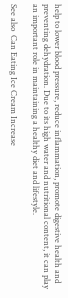help to lower blood pressure, reduce inflammation, promote digestive health and preventing dehydration. Due to its high water and nutritional content, it can play an important role in maintaining a healthy diet and lifestyle.

See also  Can Eating Ice Cream Increase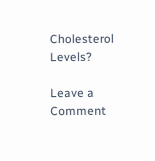Cholesterol Levels?

Leave a Comment